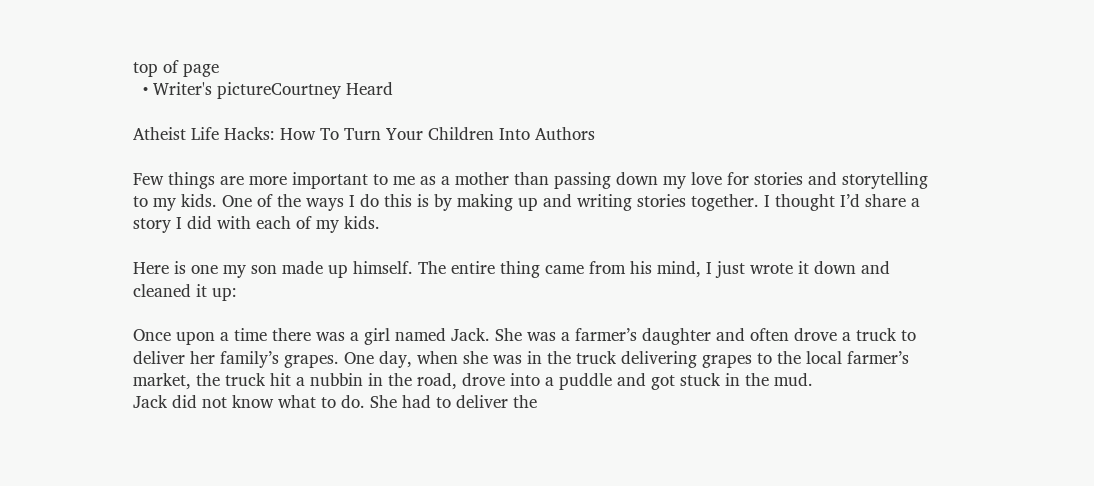top of page
  • Writer's pictureCourtney Heard

Atheist Life Hacks: How To Turn Your Children Into Authors

Few things are more important to me as a mother than passing down my love for stories and storytelling to my kids. One of the ways I do this is by making up and writing stories together. I thought I’d share a story I did with each of my kids.

Here is one my son made up himself. The entire thing came from his mind, I just wrote it down and cleaned it up:

Once upon a time there was a girl named Jack. She was a farmer’s daughter and often drove a truck to deliver her family’s grapes. One day, when she was in the truck delivering grapes to the local farmer’s market, the truck hit a nubbin in the road, drove into a puddle and got stuck in the mud.
Jack did not know what to do. She had to deliver the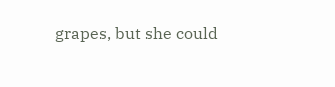grapes, but she could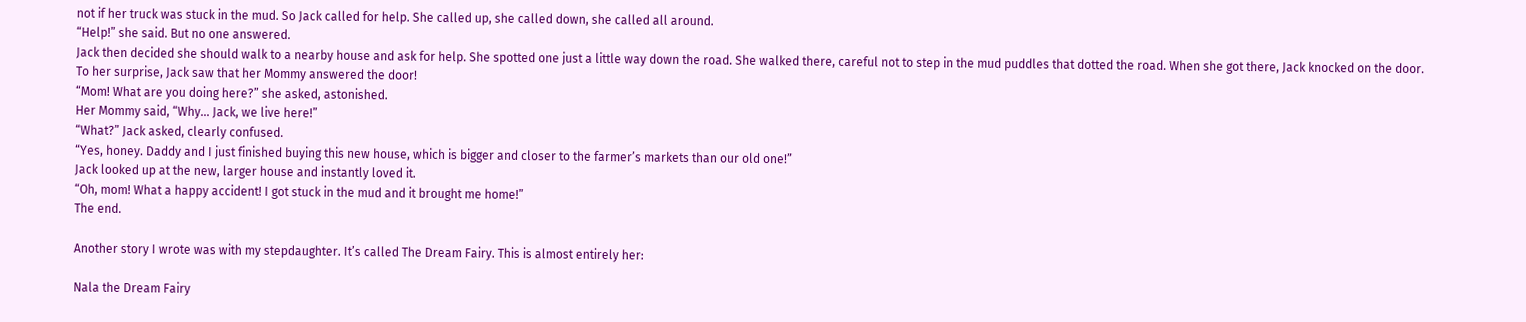not if her truck was stuck in the mud. So Jack called for help. She called up, she called down, she called all around.
“Help!” she said. But no one answered.
Jack then decided she should walk to a nearby house and ask for help. She spotted one just a little way down the road. She walked there, careful not to step in the mud puddles that dotted the road. When she got there, Jack knocked on the door.
To her surprise, Jack saw that her Mommy answered the door!
“Mom! What are you doing here?” she asked, astonished.
Her Mommy said, “Why… Jack, we live here!”
“What?” Jack asked, clearly confused.
“Yes, honey. Daddy and I just finished buying this new house, which is bigger and closer to the farmer’s markets than our old one!”
Jack looked up at the new, larger house and instantly loved it.
“Oh, mom! What a happy accident! I got stuck in the mud and it brought me home!”
The end.

Another story I wrote was with my stepdaughter. It’s called The Dream Fairy. This is almost entirely her:

Nala the Dream Fairy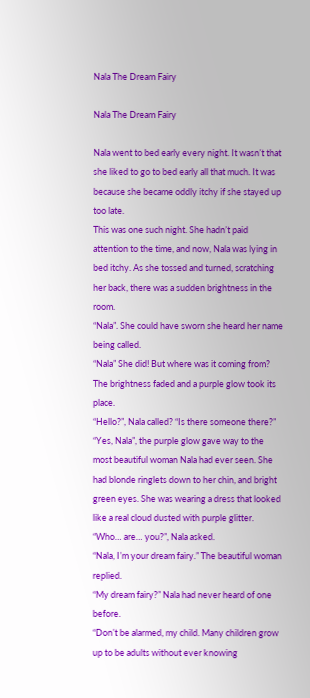Nala The Dream Fairy

Nala The Dream Fairy

Nala went to bed early every night. It wasn’t that she liked to go to bed early all that much. It was because she became oddly itchy if she stayed up too late.
This was one such night. She hadn’t paid attention to the time, and now, Nala was lying in bed itchy. As she tossed and turned, scratching her back, there was a sudden brightness in the room.
“Nala”. She could have sworn she heard her name being called.
“Nala” She did! But where was it coming from?
The brightness faded and a purple glow took its place.
“Hello?”, Nala called? “Is there someone there?”
“Yes, Nala”, the purple glow gave way to the most beautiful woman Nala had ever seen. She had blonde ringlets down to her chin, and bright green eyes. She was wearing a dress that looked like a real cloud dusted with purple glitter.
“Who… are… you?”, Nala asked.
“Nala, I’m your dream fairy.” The beautiful woman replied.
“My dream fairy?” Nala had never heard of one before.
“Don’t be alarmed, my child. Many children grow up to be adults without ever knowing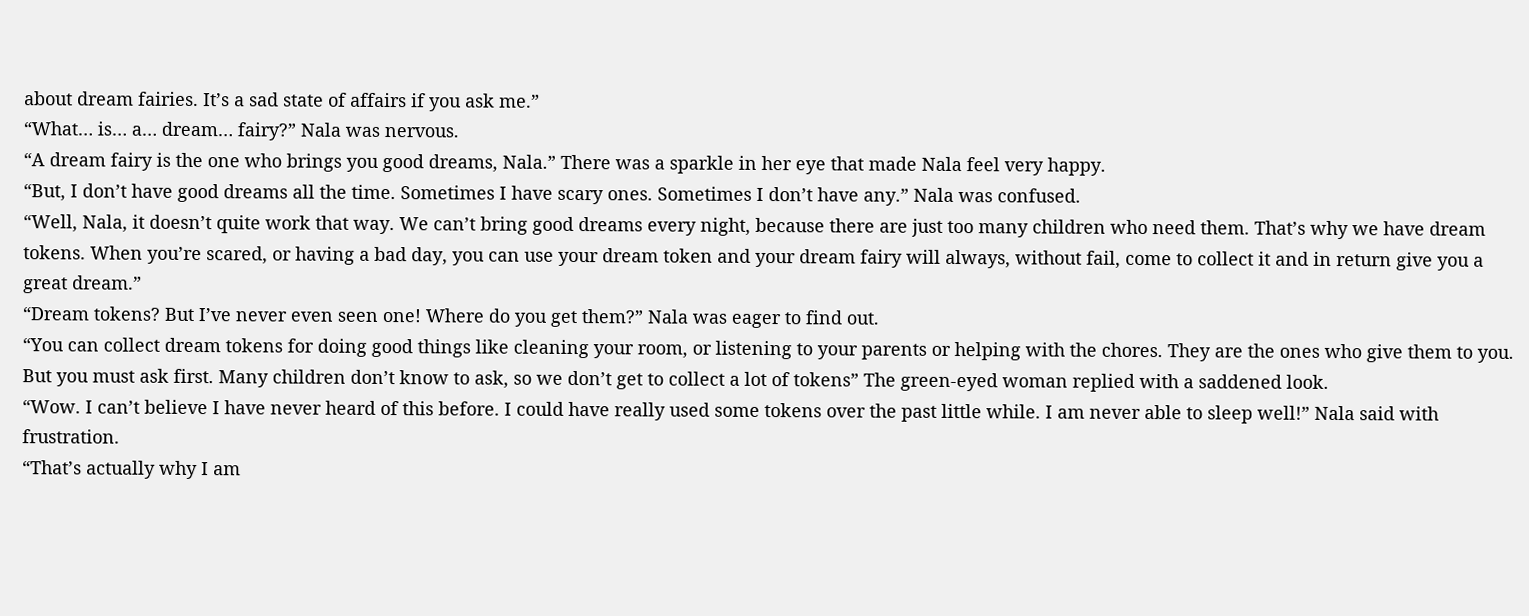about dream fairies. It’s a sad state of affairs if you ask me.”
“What… is… a… dream… fairy?” Nala was nervous.
“A dream fairy is the one who brings you good dreams, Nala.” There was a sparkle in her eye that made Nala feel very happy.
“But, I don’t have good dreams all the time. Sometimes I have scary ones. Sometimes I don’t have any.” Nala was confused.
“Well, Nala, it doesn’t quite work that way. We can’t bring good dreams every night, because there are just too many children who need them. That’s why we have dream tokens. When you’re scared, or having a bad day, you can use your dream token and your dream fairy will always, without fail, come to collect it and in return give you a great dream.”
“Dream tokens? But I’ve never even seen one! Where do you get them?” Nala was eager to find out.
“You can collect dream tokens for doing good things like cleaning your room, or listening to your parents or helping with the chores. They are the ones who give them to you. But you must ask first. Many children don’t know to ask, so we don’t get to collect a lot of tokens” The green-eyed woman replied with a saddened look.
“Wow. I can’t believe I have never heard of this before. I could have really used some tokens over the past little while. I am never able to sleep well!” Nala said with frustration.
“That’s actually why I am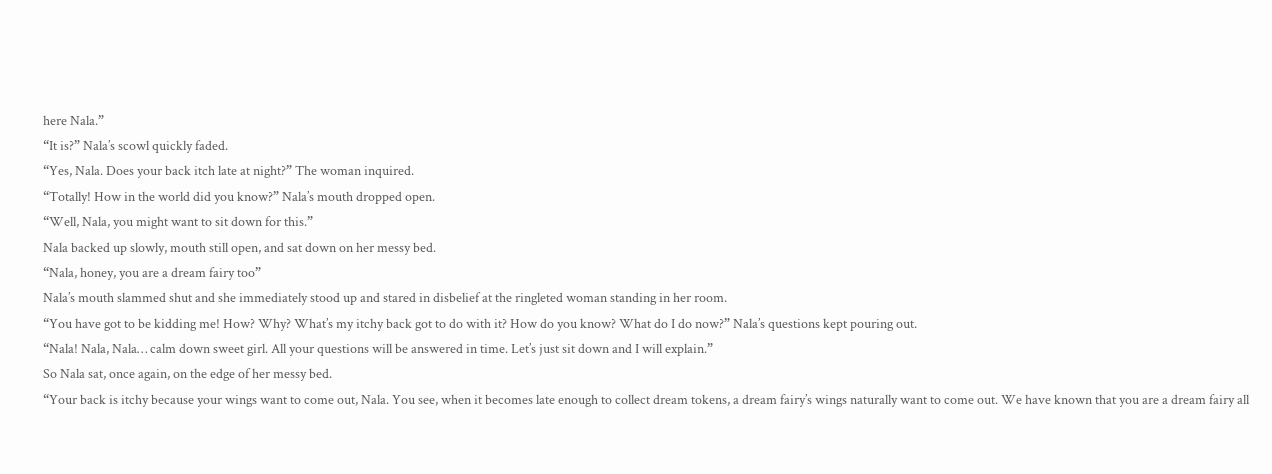here Nala.”
“It is?” Nala’s scowl quickly faded.
“Yes, Nala. Does your back itch late at night?” The woman inquired.
“Totally! How in the world did you know?” Nala’s mouth dropped open.
“Well, Nala, you might want to sit down for this.”
Nala backed up slowly, mouth still open, and sat down on her messy bed.
“Nala, honey, you are a dream fairy too”
Nala’s mouth slammed shut and she immediately stood up and stared in disbelief at the ringleted woman standing in her room.
“You have got to be kidding me! How? Why? What’s my itchy back got to do with it? How do you know? What do I do now?” Nala’s questions kept pouring out.
“Nala! Nala, Nala… calm down sweet girl. All your questions will be answered in time. Let’s just sit down and I will explain.”
So Nala sat, once again, on the edge of her messy bed.
“Your back is itchy because your wings want to come out, Nala. You see, when it becomes late enough to collect dream tokens, a dream fairy’s wings naturally want to come out. We have known that you are a dream fairy all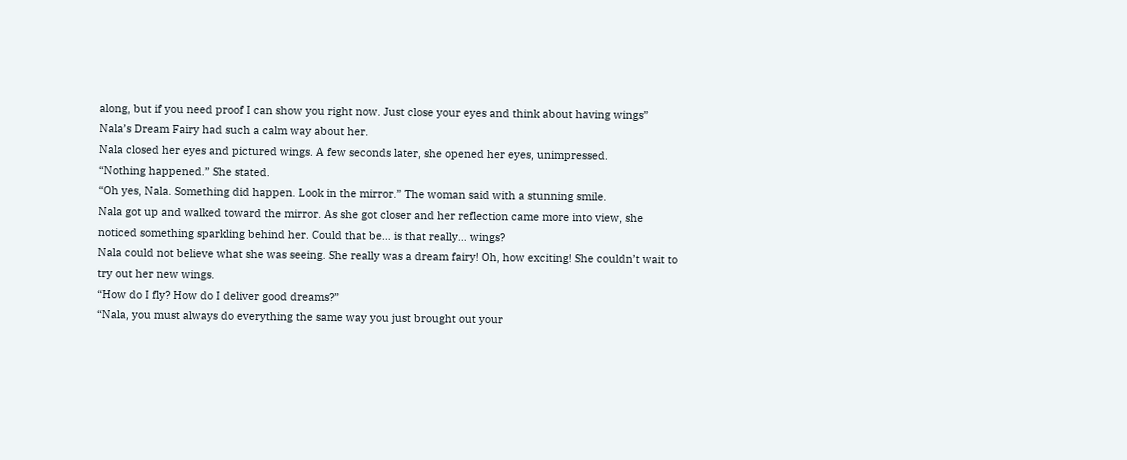along, but if you need proof I can show you right now. Just close your eyes and think about having wings” Nala’s Dream Fairy had such a calm way about her.
Nala closed her eyes and pictured wings. A few seconds later, she opened her eyes, unimpressed.
“Nothing happened.” She stated.
“Oh yes, Nala. Something did happen. Look in the mirror.” The woman said with a stunning smile.
Nala got up and walked toward the mirror. As she got closer and her reflection came more into view, she noticed something sparkling behind her. Could that be… is that really… wings?
Nala could not believe what she was seeing. She really was a dream fairy! Oh, how exciting! She couldn’t wait to try out her new wings.
“How do I fly? How do I deliver good dreams?”
“Nala, you must always do everything the same way you just brought out your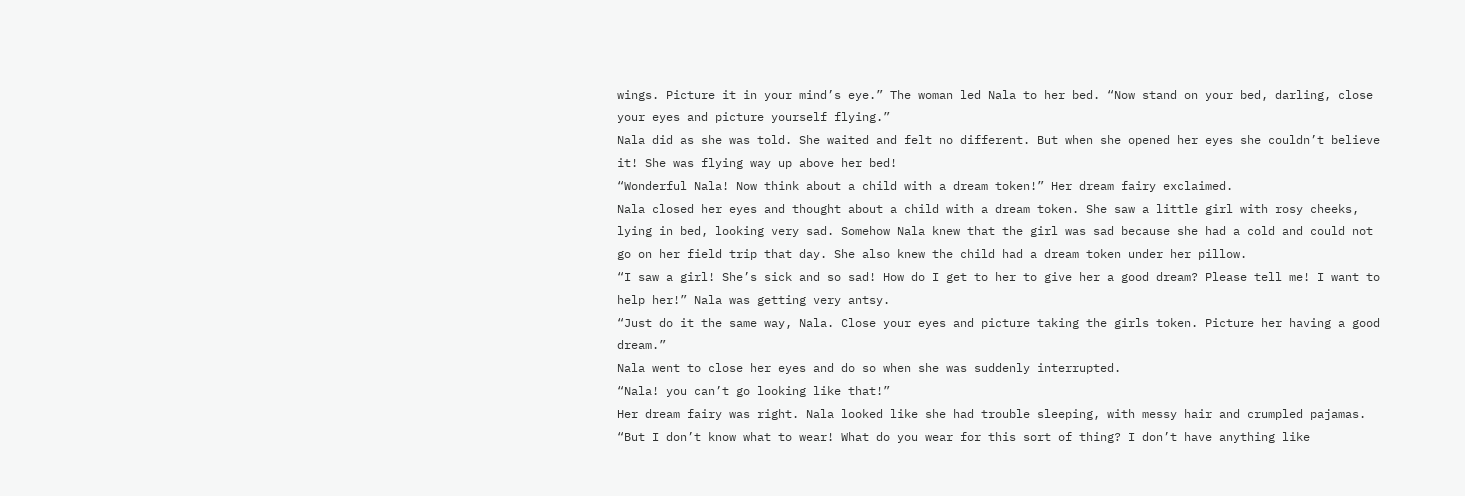wings. Picture it in your mind’s eye.” The woman led Nala to her bed. “Now stand on your bed, darling, close your eyes and picture yourself flying.”
Nala did as she was told. She waited and felt no different. But when she opened her eyes she couldn’t believe it! She was flying way up above her bed!
“Wonderful Nala! Now think about a child with a dream token!” Her dream fairy exclaimed.
Nala closed her eyes and thought about a child with a dream token. She saw a little girl with rosy cheeks, lying in bed, looking very sad. Somehow Nala knew that the girl was sad because she had a cold and could not go on her field trip that day. She also knew the child had a dream token under her pillow.
“I saw a girl! She’s sick and so sad! How do I get to her to give her a good dream? Please tell me! I want to help her!” Nala was getting very antsy.
“Just do it the same way, Nala. Close your eyes and picture taking the girls token. Picture her having a good dream.”
Nala went to close her eyes and do so when she was suddenly interrupted.
“Nala! you can’t go looking like that!”
Her dream fairy was right. Nala looked like she had trouble sleeping, with messy hair and crumpled pajamas.
“But I don’t know what to wear! What do you wear for this sort of thing? I don’t have anything like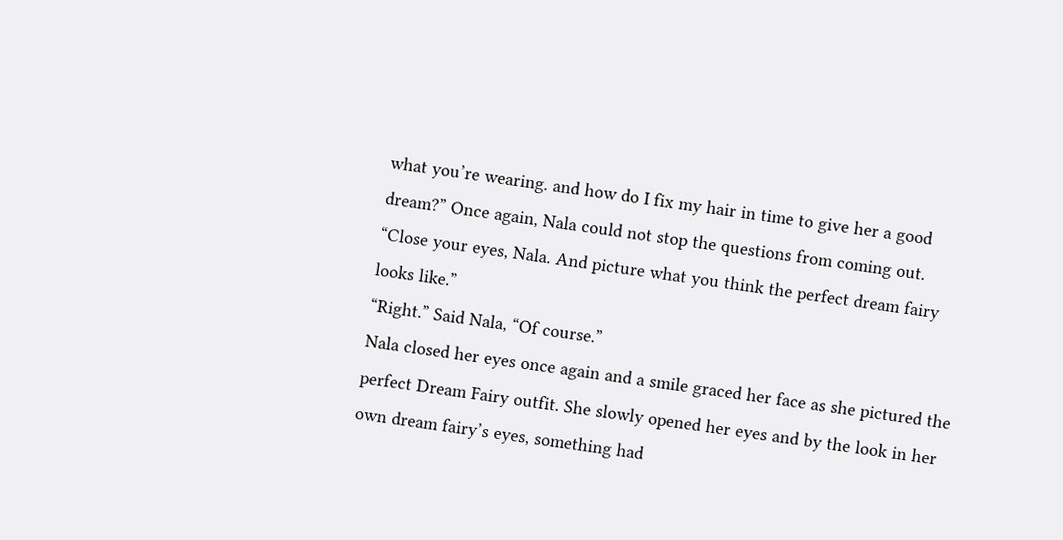what you’re wearing. and how do I fix my hair in time to give her a good dream?” Once again, Nala could not stop the questions from coming out.
“Close your eyes, Nala. And picture what you think the perfect dream fairy looks like.”
“Right.” Said Nala, “Of course.”
Nala closed her eyes once again and a smile graced her face as she pictured the perfect Dream Fairy outfit. She slowly opened her eyes and by the look in her own dream fairy’s eyes, something had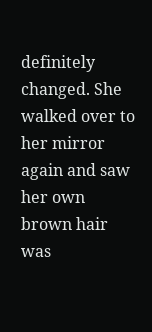definitely changed. She walked over to her mirror again and saw her own brown hair was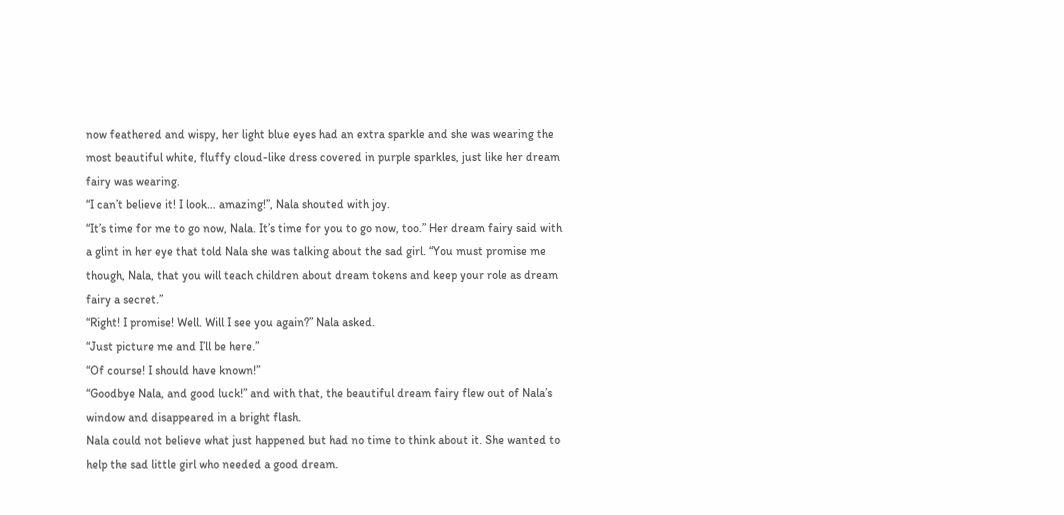now feathered and wispy, her light blue eyes had an extra sparkle and she was wearing the most beautiful white, fluffy cloud-like dress covered in purple sparkles, just like her dream fairy was wearing.
“I can’t believe it! I look… amazing!”, Nala shouted with joy.
“It’s time for me to go now, Nala. It’s time for you to go now, too.” Her dream fairy said with a glint in her eye that told Nala she was talking about the sad girl. “You must promise me though, Nala, that you will teach children about dream tokens and keep your role as dream fairy a secret.”
“Right! I promise! Well. Will I see you again?” Nala asked.
“Just picture me and I’ll be here.”
“Of course! I should have known!”
“Goodbye Nala, and good luck!” and with that, the beautiful dream fairy flew out of Nala’s window and disappeared in a bright flash.
Nala could not believe what just happened but had no time to think about it. She wanted to help the sad little girl who needed a good dream.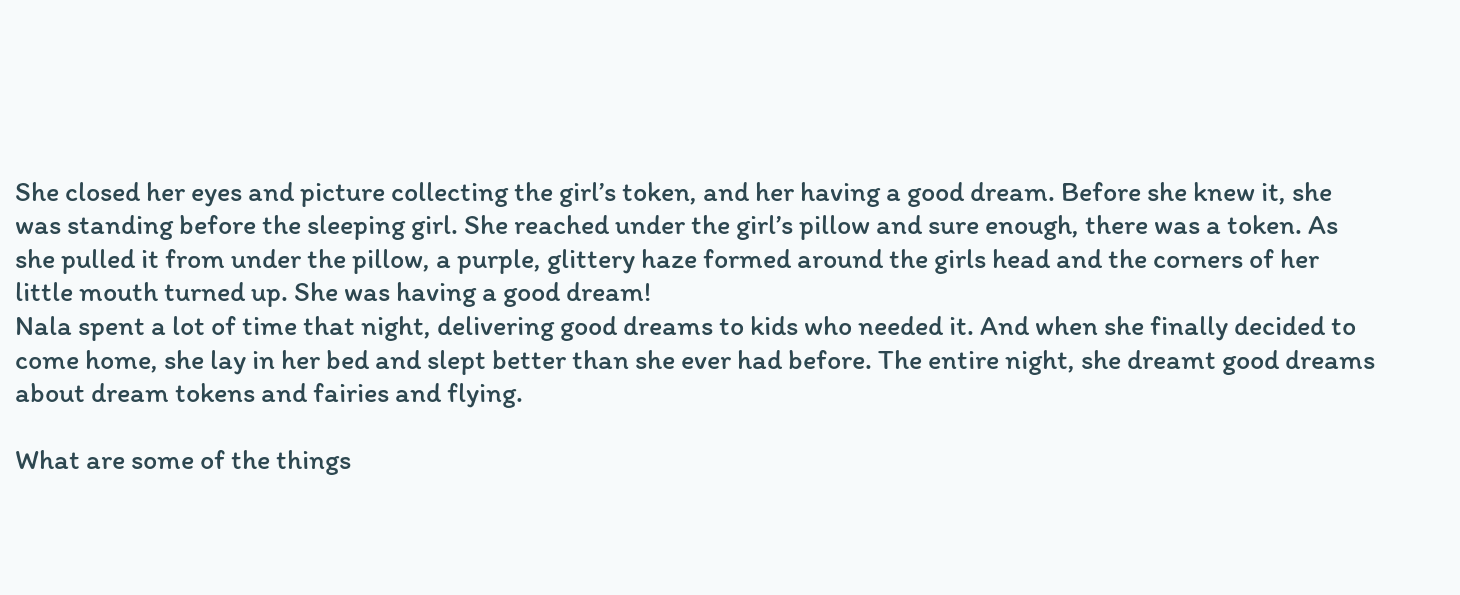She closed her eyes and picture collecting the girl’s token, and her having a good dream. Before she knew it, she was standing before the sleeping girl. She reached under the girl’s pillow and sure enough, there was a token. As she pulled it from under the pillow, a purple, glittery haze formed around the girls head and the corners of her little mouth turned up. She was having a good dream!
Nala spent a lot of time that night, delivering good dreams to kids who needed it. And when she finally decided to come home, she lay in her bed and slept better than she ever had before. The entire night, she dreamt good dreams about dream tokens and fairies and flying.

What are some of the things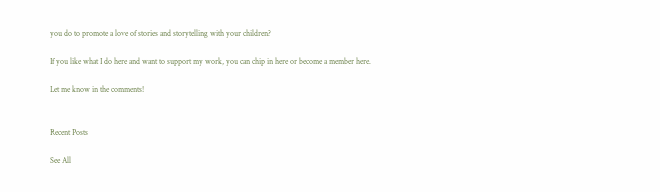you do to promote a love of stories and storytelling with your children?

If you like what I do here and want to support my work, you can chip in here or become a member here.

Let me know in the comments!


Recent Posts

See All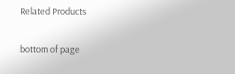Related Products

bottom of page